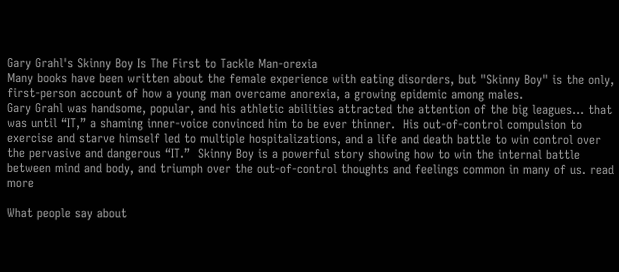Gary Grahl's Skinny Boy Is The First to Tackle Man-orexia
Many books have been written about the female experience with eating disorders, but "Skinny Boy" is the only, first-person account of how a young man overcame anorexia, a growing epidemic among males.
Gary Grahl was handsome, popular, and his athletic abilities attracted the attention of the big leagues... that was until “IT,” a shaming inner-voice convinced him to be ever thinner.  His out-of-control compulsion to exercise and starve himself led to multiple hospitalizations, and a life and death battle to win control over the pervasive and dangerous “IT.”  Skinny Boy is a powerful story showing how to win the internal battle between mind and body, and triumph over the out-of-control thoughts and feelings common in many of us. read more

What people say about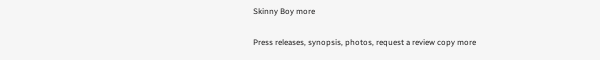Skinny Boy more

Press releases, synopsis, photos, request a review copy more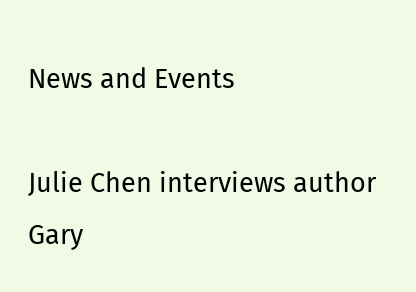News and Events

Julie Chen interviews author Gary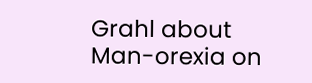Grahl about Man-orexia on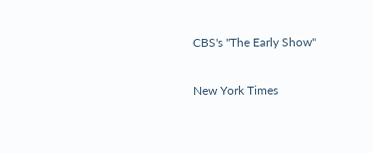CBS's "The Early Show"

New York Times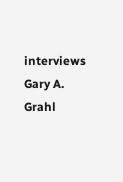interviews Gary A. Grahl